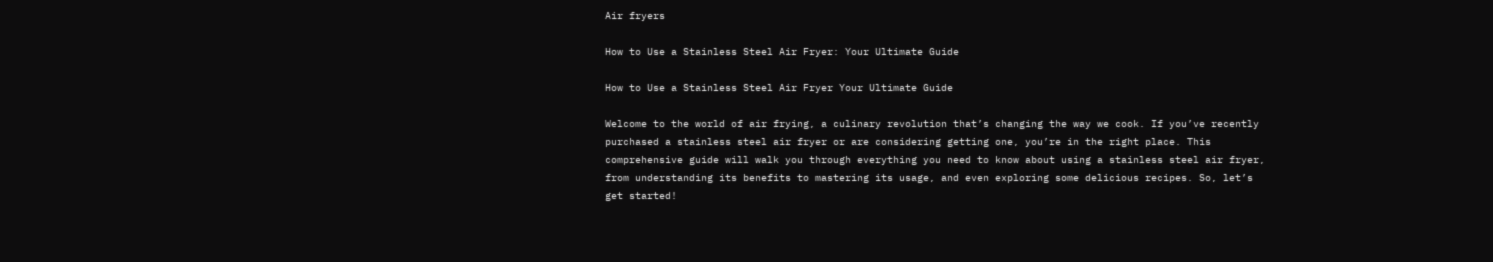Air fryers

How to Use a Stainless Steel Air Fryer: Your Ultimate Guide

How to Use a Stainless Steel Air Fryer Your Ultimate Guide

Welcome to the world of air frying, a culinary revolution that’s changing the way we cook. If you’ve recently purchased a stainless steel air fryer or are considering getting one, you’re in the right place. This comprehensive guide will walk you through everything you need to know about using a stainless steel air fryer, from understanding its benefits to mastering its usage, and even exploring some delicious recipes. So, let’s get started!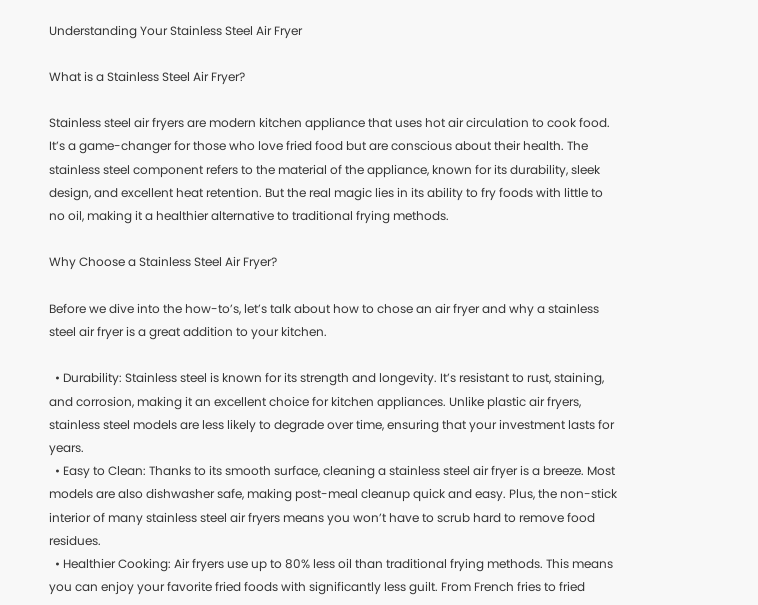Understanding Your Stainless Steel Air Fryer

What is a Stainless Steel Air Fryer?

Stainless steel air fryers are modern kitchen appliance that uses hot air circulation to cook food. It’s a game-changer for those who love fried food but are conscious about their health. The stainless steel component refers to the material of the appliance, known for its durability, sleek design, and excellent heat retention. But the real magic lies in its ability to fry foods with little to no oil, making it a healthier alternative to traditional frying methods.

Why Choose a Stainless Steel Air Fryer?

Before we dive into the how-to’s, let’s talk about how to chose an air fryer and why a stainless steel air fryer is a great addition to your kitchen.

  • Durability: Stainless steel is known for its strength and longevity. It’s resistant to rust, staining, and corrosion, making it an excellent choice for kitchen appliances. Unlike plastic air fryers, stainless steel models are less likely to degrade over time, ensuring that your investment lasts for years.
  • Easy to Clean: Thanks to its smooth surface, cleaning a stainless steel air fryer is a breeze. Most models are also dishwasher safe, making post-meal cleanup quick and easy. Plus, the non-stick interior of many stainless steel air fryers means you won’t have to scrub hard to remove food residues.
  • Healthier Cooking: Air fryers use up to 80% less oil than traditional frying methods. This means you can enjoy your favorite fried foods with significantly less guilt. From French fries to fried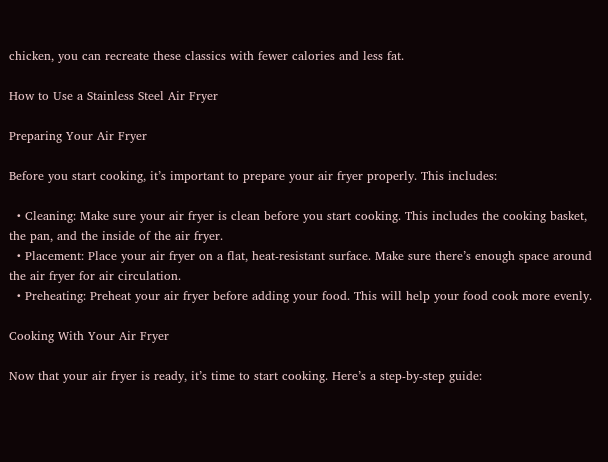chicken, you can recreate these classics with fewer calories and less fat.

How to Use a Stainless Steel Air Fryer

Preparing Your Air Fryer

Before you start cooking, it’s important to prepare your air fryer properly. This includes:

  • Cleaning: Make sure your air fryer is clean before you start cooking. This includes the cooking basket, the pan, and the inside of the air fryer.
  • Placement: Place your air fryer on a flat, heat-resistant surface. Make sure there’s enough space around the air fryer for air circulation.
  • Preheating: Preheat your air fryer before adding your food. This will help your food cook more evenly.

Cooking With Your Air Fryer

Now that your air fryer is ready, it’s time to start cooking. Here’s a step-by-step guide: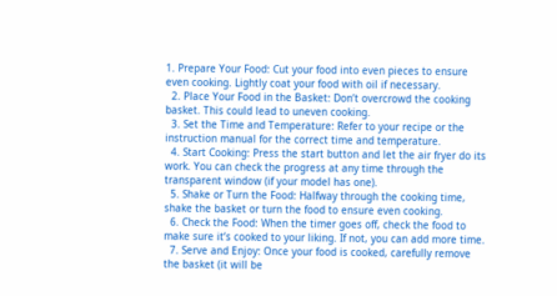1. Prepare Your Food: Cut your food into even pieces to ensure even cooking. Lightly coat your food with oil if necessary.
  2. Place Your Food in the Basket: Don’t overcrowd the cooking basket. This could lead to uneven cooking.
  3. Set the Time and Temperature: Refer to your recipe or the instruction manual for the correct time and temperature.
  4. Start Cooking: Press the start button and let the air fryer do its work. You can check the progress at any time through the transparent window (if your model has one).
  5. Shake or Turn the Food: Halfway through the cooking time, shake the basket or turn the food to ensure even cooking.
  6. Check the Food: When the timer goes off, check the food to make sure it’s cooked to your liking. If not, you can add more time.
  7. Serve and Enjoy: Once your food is cooked, carefully remove the basket (it will be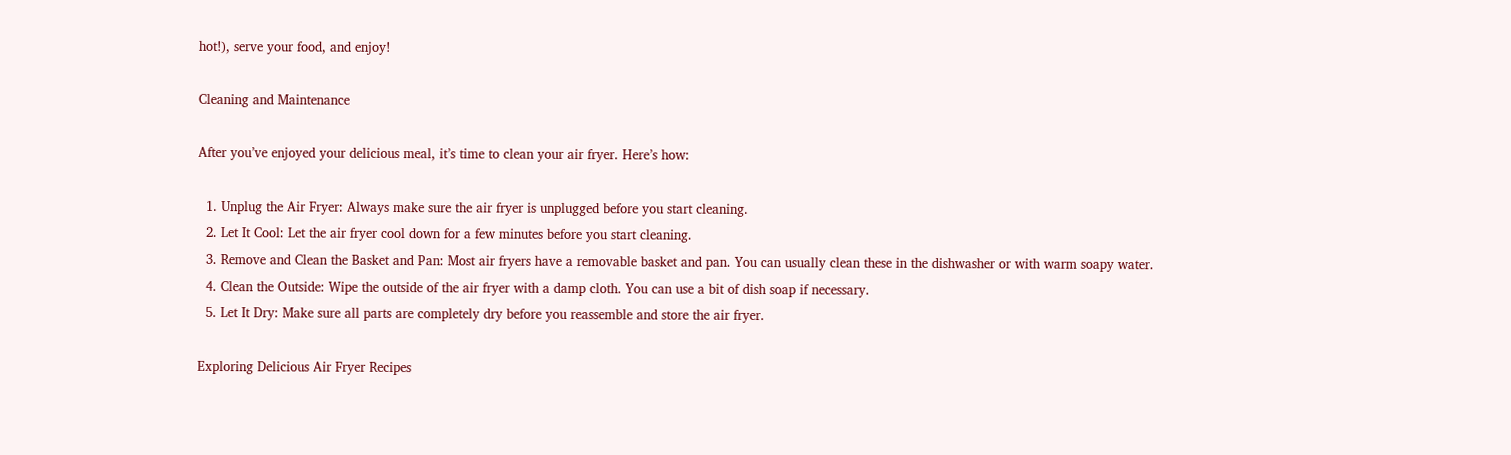hot!), serve your food, and enjoy!

Cleaning and Maintenance

After you’ve enjoyed your delicious meal, it’s time to clean your air fryer. Here’s how:

  1. Unplug the Air Fryer: Always make sure the air fryer is unplugged before you start cleaning.
  2. Let It Cool: Let the air fryer cool down for a few minutes before you start cleaning.
  3. Remove and Clean the Basket and Pan: Most air fryers have a removable basket and pan. You can usually clean these in the dishwasher or with warm soapy water.
  4. Clean the Outside: Wipe the outside of the air fryer with a damp cloth. You can use a bit of dish soap if necessary.
  5. Let It Dry: Make sure all parts are completely dry before you reassemble and store the air fryer.

Exploring Delicious Air Fryer Recipes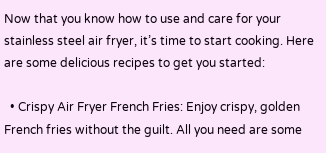Now that you know how to use and care for your stainless steel air fryer, it’s time to start cooking. Here are some delicious recipes to get you started:

  • Crispy Air Fryer French Fries: Enjoy crispy, golden French fries without the guilt. All you need are some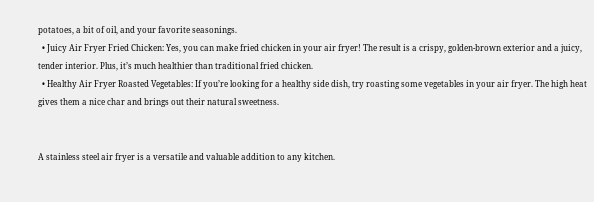potatoes, a bit of oil, and your favorite seasonings.
  • Juicy Air Fryer Fried Chicken: Yes, you can make fried chicken in your air fryer! The result is a crispy, golden-brown exterior and a juicy, tender interior. Plus, it’s much healthier than traditional fried chicken.
  • Healthy Air Fryer Roasted Vegetables: If you’re looking for a healthy side dish, try roasting some vegetables in your air fryer. The high heat gives them a nice char and brings out their natural sweetness.


A stainless steel air fryer is a versatile and valuable addition to any kitchen.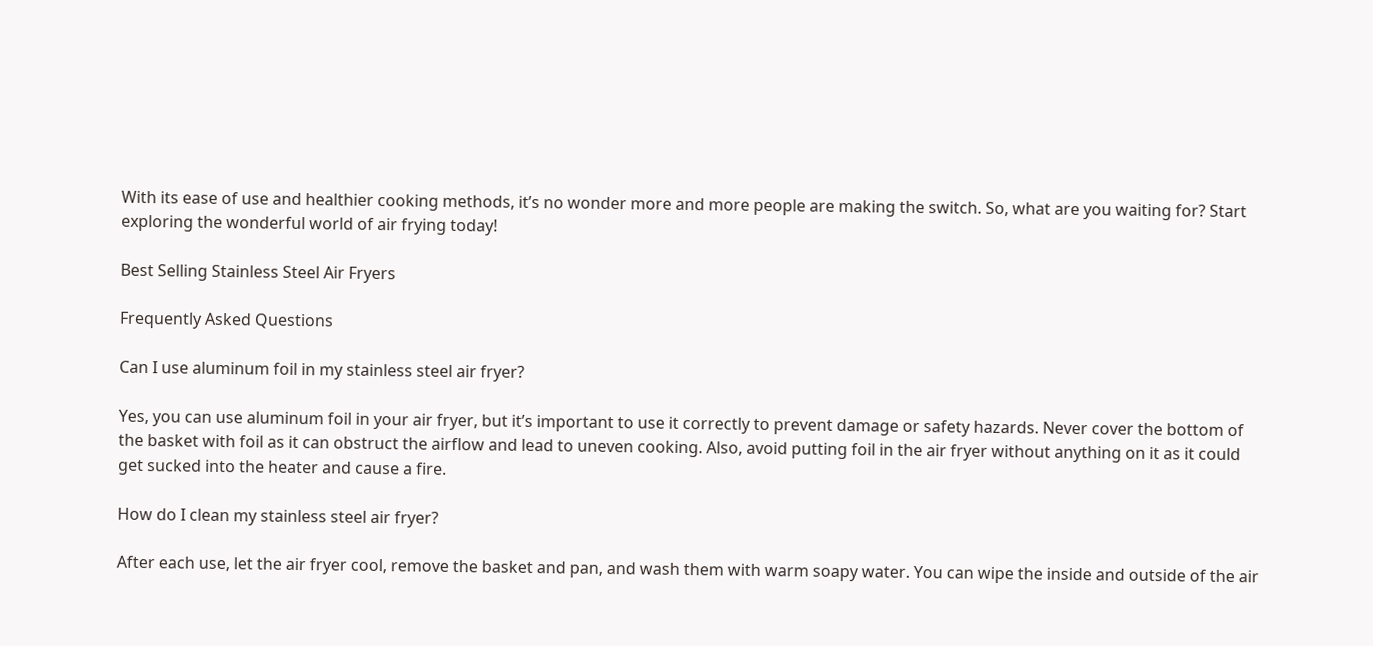With its ease of use and healthier cooking methods, it’s no wonder more and more people are making the switch. So, what are you waiting for? Start exploring the wonderful world of air frying today!

Best Selling Stainless Steel Air Fryers

Frequently Asked Questions

Can I use aluminum foil in my stainless steel air fryer?

Yes, you can use aluminum foil in your air fryer, but it’s important to use it correctly to prevent damage or safety hazards. Never cover the bottom of the basket with foil as it can obstruct the airflow and lead to uneven cooking. Also, avoid putting foil in the air fryer without anything on it as it could get sucked into the heater and cause a fire.

How do I clean my stainless steel air fryer?

After each use, let the air fryer cool, remove the basket and pan, and wash them with warm soapy water. You can wipe the inside and outside of the air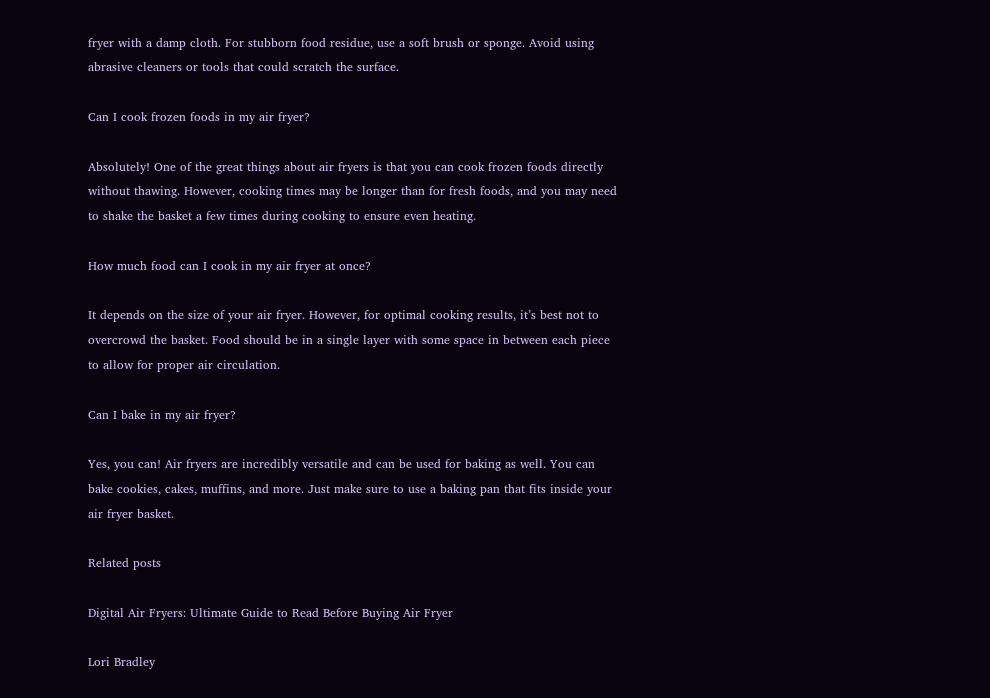fryer with a damp cloth. For stubborn food residue, use a soft brush or sponge. Avoid using abrasive cleaners or tools that could scratch the surface.

Can I cook frozen foods in my air fryer?

Absolutely! One of the great things about air fryers is that you can cook frozen foods directly without thawing. However, cooking times may be longer than for fresh foods, and you may need to shake the basket a few times during cooking to ensure even heating.

How much food can I cook in my air fryer at once?

It depends on the size of your air fryer. However, for optimal cooking results, it’s best not to overcrowd the basket. Food should be in a single layer with some space in between each piece to allow for proper air circulation.

Can I bake in my air fryer?

Yes, you can! Air fryers are incredibly versatile and can be used for baking as well. You can bake cookies, cakes, muffins, and more. Just make sure to use a baking pan that fits inside your air fryer basket.

Related posts

Digital Air Fryers: Ultimate Guide to Read Before Buying Air Fryer

Lori Bradley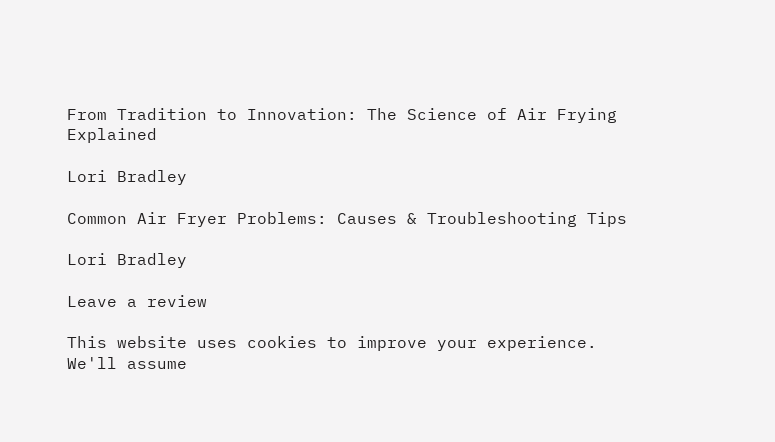From Tradition to Innovation: The Science of Air Frying Explained

Lori Bradley

Common Air Fryer Problems: Causes & Troubleshooting Tips

Lori Bradley

Leave a review

This website uses cookies to improve your experience. We'll assume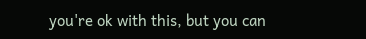you're ok with this, but you can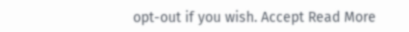opt-out if you wish. Accept Read More